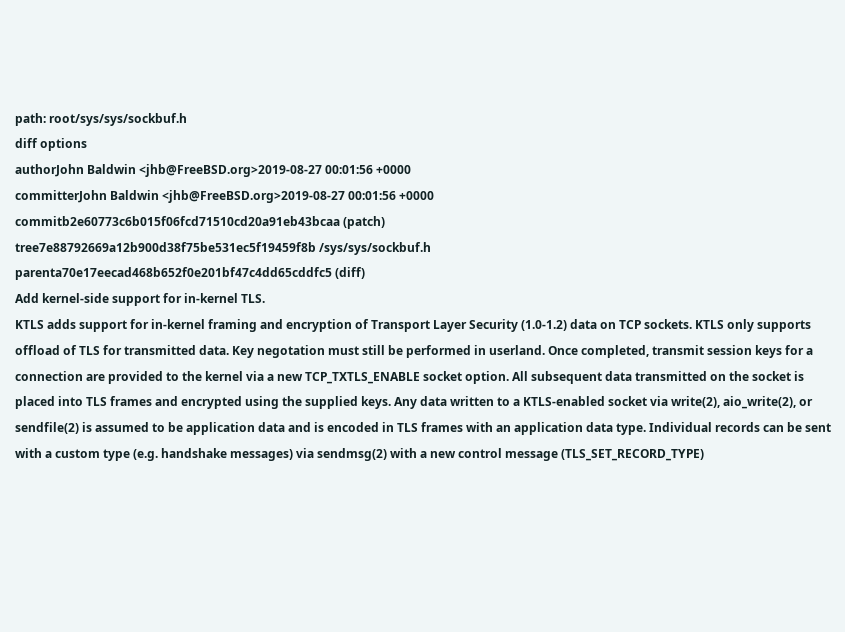path: root/sys/sys/sockbuf.h
diff options
authorJohn Baldwin <jhb@FreeBSD.org>2019-08-27 00:01:56 +0000
committerJohn Baldwin <jhb@FreeBSD.org>2019-08-27 00:01:56 +0000
commitb2e60773c6b015f06fcd71510cd20a91eb43bcaa (patch)
tree7e88792669a12b900d38f75be531ec5f19459f8b /sys/sys/sockbuf.h
parenta70e17eecad468b652f0e201bf47c4dd65cddfc5 (diff)
Add kernel-side support for in-kernel TLS.
KTLS adds support for in-kernel framing and encryption of Transport Layer Security (1.0-1.2) data on TCP sockets. KTLS only supports offload of TLS for transmitted data. Key negotation must still be performed in userland. Once completed, transmit session keys for a connection are provided to the kernel via a new TCP_TXTLS_ENABLE socket option. All subsequent data transmitted on the socket is placed into TLS frames and encrypted using the supplied keys. Any data written to a KTLS-enabled socket via write(2), aio_write(2), or sendfile(2) is assumed to be application data and is encoded in TLS frames with an application data type. Individual records can be sent with a custom type (e.g. handshake messages) via sendmsg(2) with a new control message (TLS_SET_RECORD_TYPE)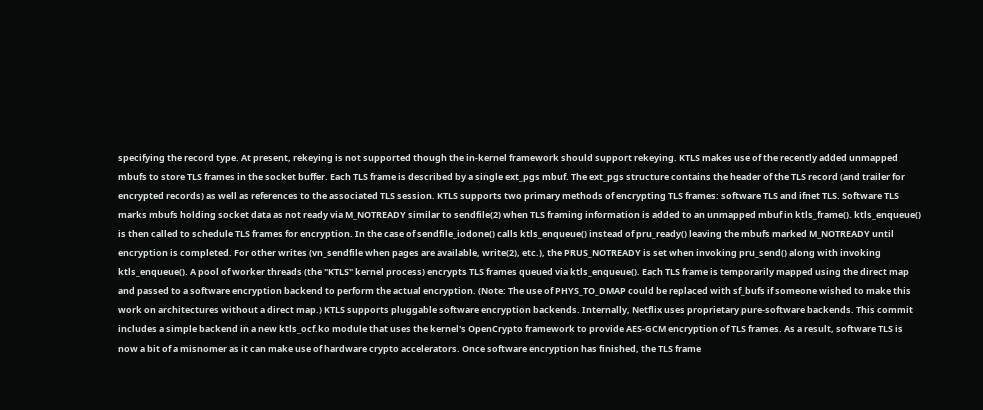specifying the record type. At present, rekeying is not supported though the in-kernel framework should support rekeying. KTLS makes use of the recently added unmapped mbufs to store TLS frames in the socket buffer. Each TLS frame is described by a single ext_pgs mbuf. The ext_pgs structure contains the header of the TLS record (and trailer for encrypted records) as well as references to the associated TLS session. KTLS supports two primary methods of encrypting TLS frames: software TLS and ifnet TLS. Software TLS marks mbufs holding socket data as not ready via M_NOTREADY similar to sendfile(2) when TLS framing information is added to an unmapped mbuf in ktls_frame(). ktls_enqueue() is then called to schedule TLS frames for encryption. In the case of sendfile_iodone() calls ktls_enqueue() instead of pru_ready() leaving the mbufs marked M_NOTREADY until encryption is completed. For other writes (vn_sendfile when pages are available, write(2), etc.), the PRUS_NOTREADY is set when invoking pru_send() along with invoking ktls_enqueue(). A pool of worker threads (the "KTLS" kernel process) encrypts TLS frames queued via ktls_enqueue(). Each TLS frame is temporarily mapped using the direct map and passed to a software encryption backend to perform the actual encryption. (Note: The use of PHYS_TO_DMAP could be replaced with sf_bufs if someone wished to make this work on architectures without a direct map.) KTLS supports pluggable software encryption backends. Internally, Netflix uses proprietary pure-software backends. This commit includes a simple backend in a new ktls_ocf.ko module that uses the kernel's OpenCrypto framework to provide AES-GCM encryption of TLS frames. As a result, software TLS is now a bit of a misnomer as it can make use of hardware crypto accelerators. Once software encryption has finished, the TLS frame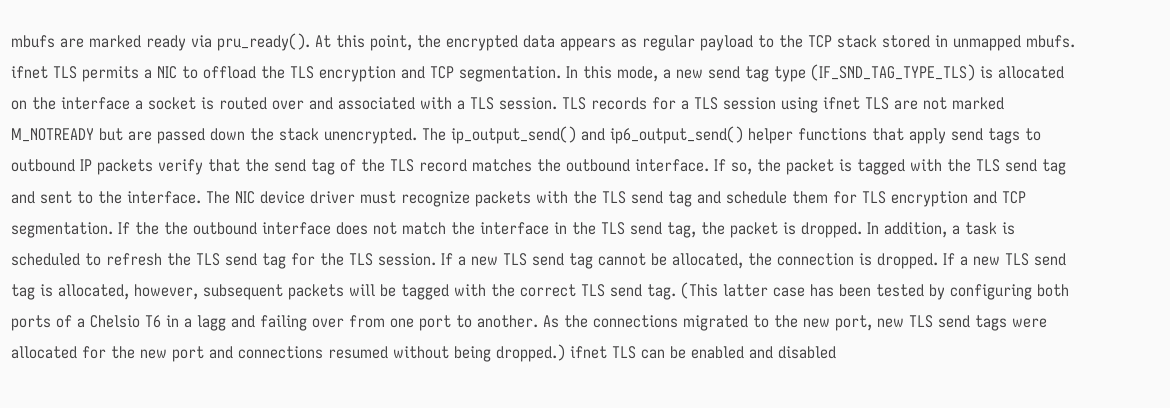mbufs are marked ready via pru_ready(). At this point, the encrypted data appears as regular payload to the TCP stack stored in unmapped mbufs. ifnet TLS permits a NIC to offload the TLS encryption and TCP segmentation. In this mode, a new send tag type (IF_SND_TAG_TYPE_TLS) is allocated on the interface a socket is routed over and associated with a TLS session. TLS records for a TLS session using ifnet TLS are not marked M_NOTREADY but are passed down the stack unencrypted. The ip_output_send() and ip6_output_send() helper functions that apply send tags to outbound IP packets verify that the send tag of the TLS record matches the outbound interface. If so, the packet is tagged with the TLS send tag and sent to the interface. The NIC device driver must recognize packets with the TLS send tag and schedule them for TLS encryption and TCP segmentation. If the the outbound interface does not match the interface in the TLS send tag, the packet is dropped. In addition, a task is scheduled to refresh the TLS send tag for the TLS session. If a new TLS send tag cannot be allocated, the connection is dropped. If a new TLS send tag is allocated, however, subsequent packets will be tagged with the correct TLS send tag. (This latter case has been tested by configuring both ports of a Chelsio T6 in a lagg and failing over from one port to another. As the connections migrated to the new port, new TLS send tags were allocated for the new port and connections resumed without being dropped.) ifnet TLS can be enabled and disabled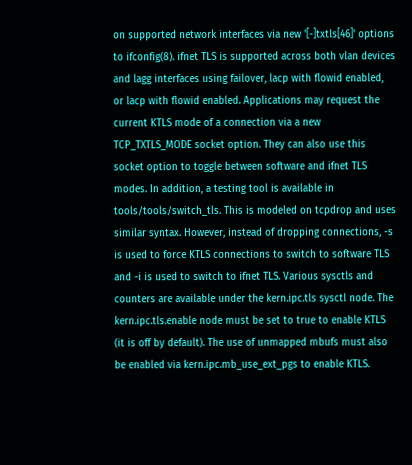on supported network interfaces via new '[-]txtls[46]' options to ifconfig(8). ifnet TLS is supported across both vlan devices and lagg interfaces using failover, lacp with flowid enabled, or lacp with flowid enabled. Applications may request the current KTLS mode of a connection via a new TCP_TXTLS_MODE socket option. They can also use this socket option to toggle between software and ifnet TLS modes. In addition, a testing tool is available in tools/tools/switch_tls. This is modeled on tcpdrop and uses similar syntax. However, instead of dropping connections, -s is used to force KTLS connections to switch to software TLS and -i is used to switch to ifnet TLS. Various sysctls and counters are available under the kern.ipc.tls sysctl node. The kern.ipc.tls.enable node must be set to true to enable KTLS (it is off by default). The use of unmapped mbufs must also be enabled via kern.ipc.mb_use_ext_pgs to enable KTLS.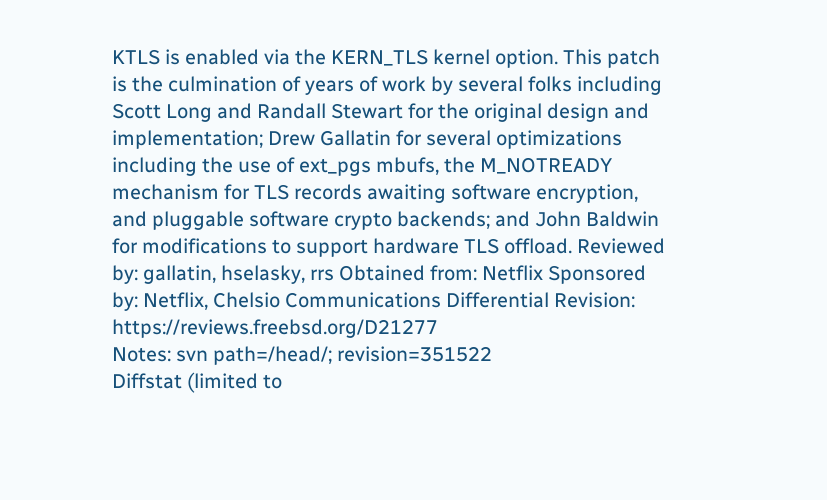KTLS is enabled via the KERN_TLS kernel option. This patch is the culmination of years of work by several folks including Scott Long and Randall Stewart for the original design and implementation; Drew Gallatin for several optimizations including the use of ext_pgs mbufs, the M_NOTREADY mechanism for TLS records awaiting software encryption, and pluggable software crypto backends; and John Baldwin for modifications to support hardware TLS offload. Reviewed by: gallatin, hselasky, rrs Obtained from: Netflix Sponsored by: Netflix, Chelsio Communications Differential Revision: https://reviews.freebsd.org/D21277
Notes: svn path=/head/; revision=351522
Diffstat (limited to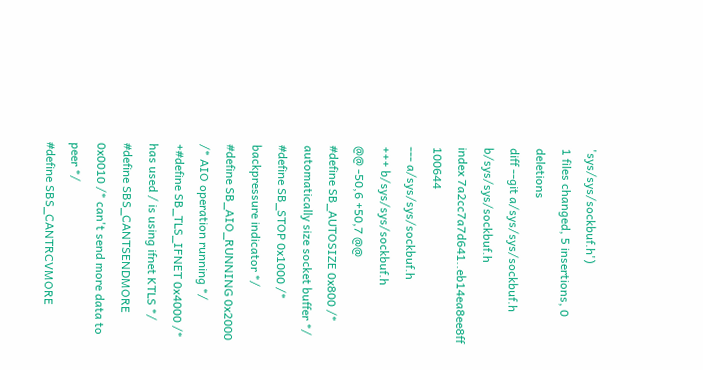'sys/sys/sockbuf.h')
1 files changed, 5 insertions, 0 deletions
diff --git a/sys/sys/sockbuf.h b/sys/sys/sockbuf.h
index 7a2cc7a7d641..eb14ea8ee8ff 100644
--- a/sys/sys/sockbuf.h
+++ b/sys/sys/sockbuf.h
@@ -50,6 +50,7 @@
#define SB_AUTOSIZE 0x800 /* automatically size socket buffer */
#define SB_STOP 0x1000 /* backpressure indicator */
#define SB_AIO_RUNNING 0x2000 /* AIO operation running */
+#define SB_TLS_IFNET 0x4000 /* has used / is using ifnet KTLS */
#define SBS_CANTSENDMORE 0x0010 /* can't send more data to peer */
#define SBS_CANTRCVMORE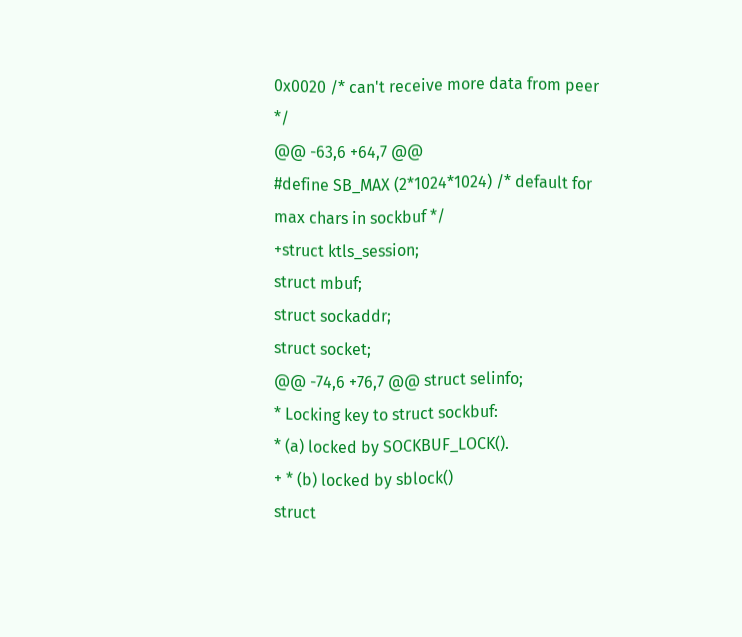0x0020 /* can't receive more data from peer */
@@ -63,6 +64,7 @@
#define SB_MAX (2*1024*1024) /* default for max chars in sockbuf */
+struct ktls_session;
struct mbuf;
struct sockaddr;
struct socket;
@@ -74,6 +76,7 @@ struct selinfo;
* Locking key to struct sockbuf:
* (a) locked by SOCKBUF_LOCK().
+ * (b) locked by sblock()
struct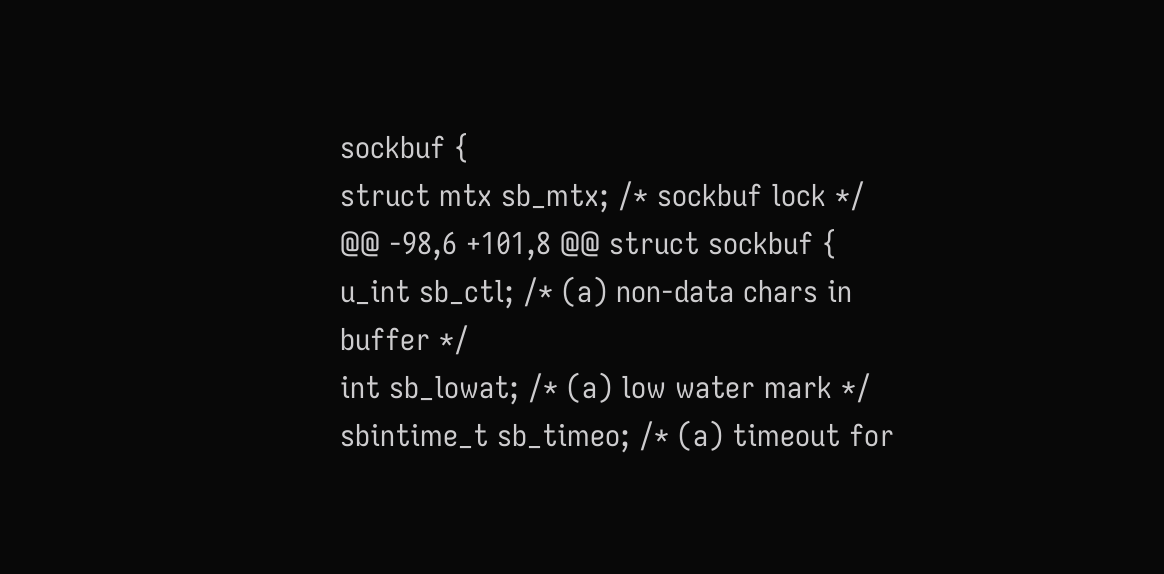sockbuf {
struct mtx sb_mtx; /* sockbuf lock */
@@ -98,6 +101,8 @@ struct sockbuf {
u_int sb_ctl; /* (a) non-data chars in buffer */
int sb_lowat; /* (a) low water mark */
sbintime_t sb_timeo; /* (a) timeout for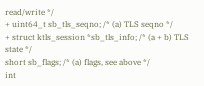read/write */
+ uint64_t sb_tls_seqno; /* (a) TLS seqno */
+ struct ktls_session *sb_tls_info; /* (a + b) TLS state */
short sb_flags; /* (a) flags, see above */
int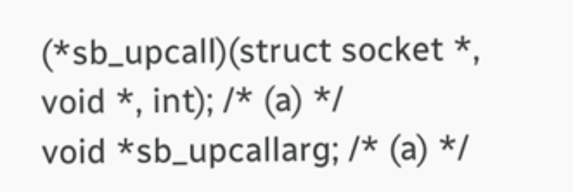(*sb_upcall)(struct socket *, void *, int); /* (a) */
void *sb_upcallarg; /* (a) */